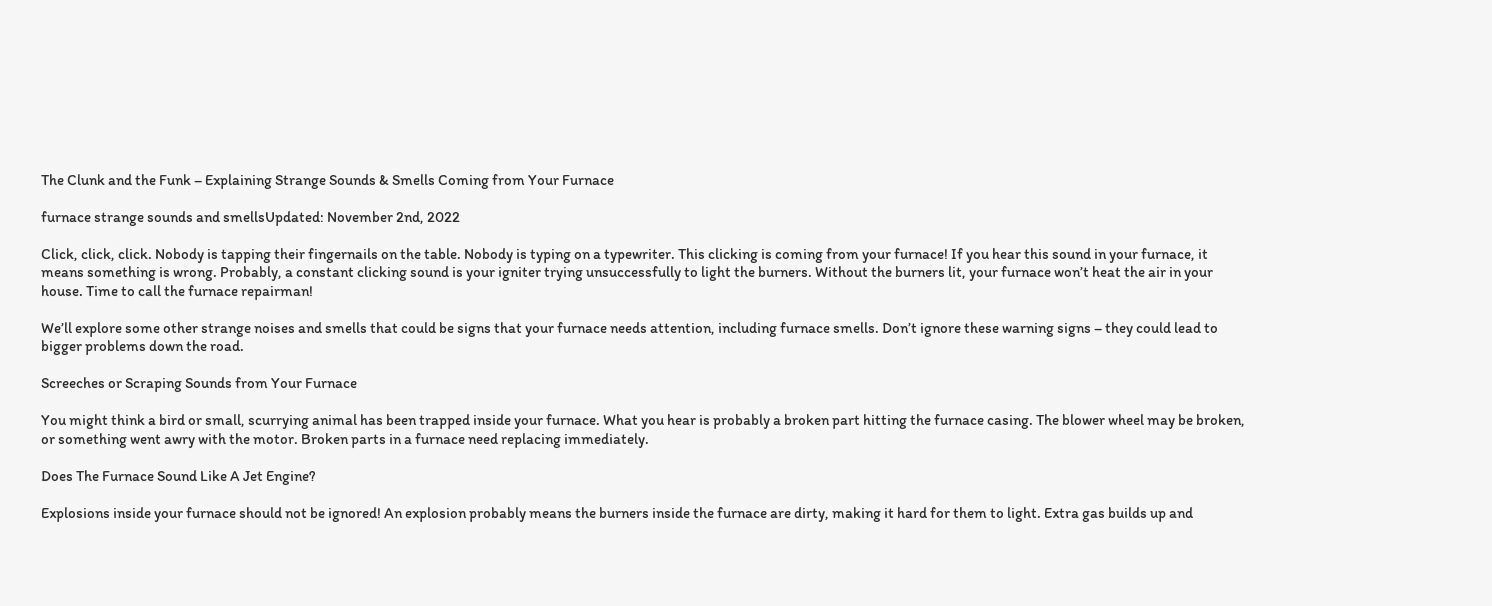The Clunk and the Funk – Explaining Strange Sounds & Smells Coming from Your Furnace

furnace strange sounds and smellsUpdated: November 2nd, 2022

Click, click, click. Nobody is tapping their fingernails on the table. Nobody is typing on a typewriter. This clicking is coming from your furnace! If you hear this sound in your furnace, it means something is wrong. Probably, a constant clicking sound is your igniter trying unsuccessfully to light the burners. Without the burners lit, your furnace won’t heat the air in your house. Time to call the furnace repairman!

We’ll explore some other strange noises and smells that could be signs that your furnace needs attention, including furnace smells. Don’t ignore these warning signs – they could lead to bigger problems down the road.

Screeches or Scraping Sounds from Your Furnace

You might think a bird or small, scurrying animal has been trapped inside your furnace. What you hear is probably a broken part hitting the furnace casing. The blower wheel may be broken, or something went awry with the motor. Broken parts in a furnace need replacing immediately.

Does The Furnace Sound Like A Jet Engine?

Explosions inside your furnace should not be ignored! An explosion probably means the burners inside the furnace are dirty, making it hard for them to light. Extra gas builds up and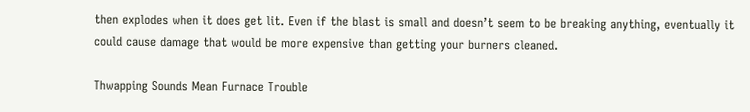then explodes when it does get lit. Even if the blast is small and doesn’t seem to be breaking anything, eventually it could cause damage that would be more expensive than getting your burners cleaned.

Thwapping Sounds Mean Furnace Trouble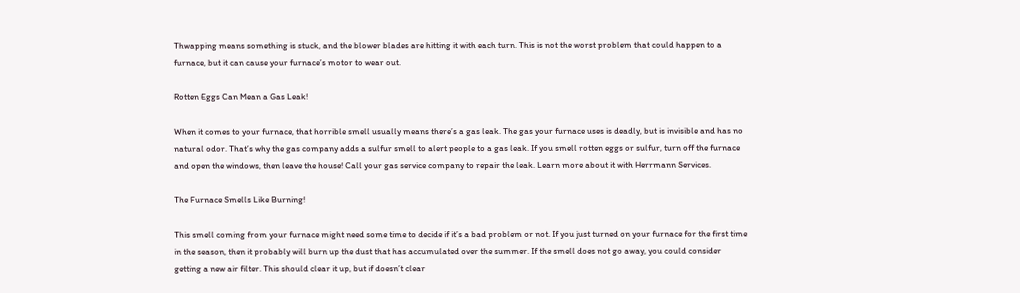Thwapping means something is stuck, and the blower blades are hitting it with each turn. This is not the worst problem that could happen to a furnace, but it can cause your furnace’s motor to wear out.

Rotten Eggs Can Mean a Gas Leak!

When it comes to your furnace, that horrible smell usually means there’s a gas leak. The gas your furnace uses is deadly, but is invisible and has no natural odor. That’s why the gas company adds a sulfur smell to alert people to a gas leak. If you smell rotten eggs or sulfur, turn off the furnace and open the windows, then leave the house! Call your gas service company to repair the leak. Learn more about it with Herrmann Services.

The Furnace Smells Like Burning!

This smell coming from your furnace might need some time to decide if it’s a bad problem or not. If you just turned on your furnace for the first time in the season, then it probably will burn up the dust that has accumulated over the summer. If the smell does not go away, you could consider getting a new air filter. This should clear it up, but if doesn’t clear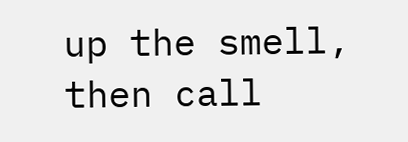up the smell, then call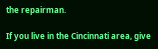the repairman.

If you live in the Cincinnati area, give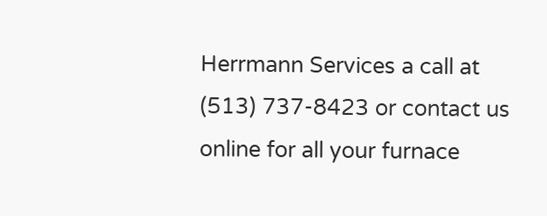Herrmann Services a call at (513) 737-8423 or contact us online for all your furnace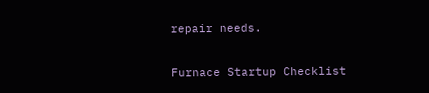repair needs.

Furnace Startup Checklist